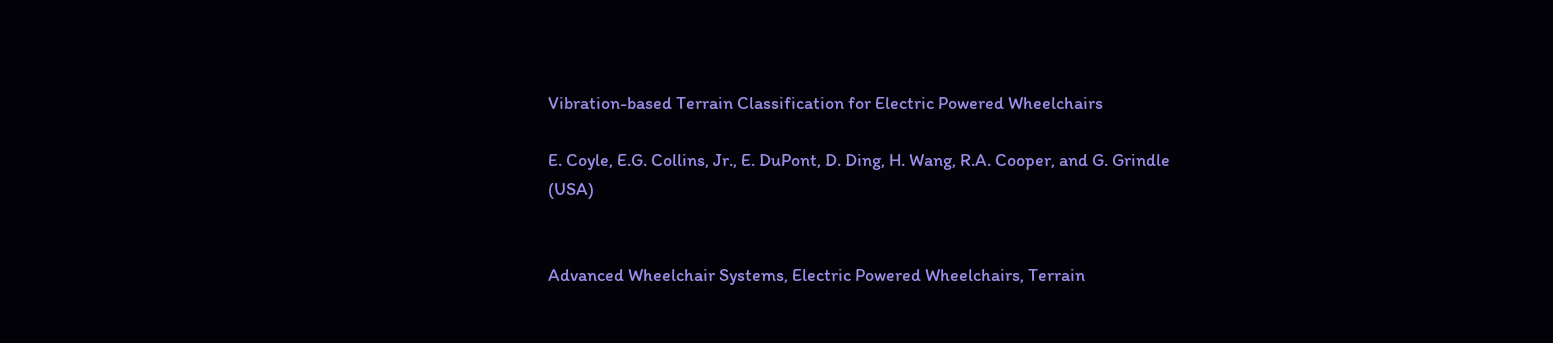Vibration-based Terrain Classification for Electric Powered Wheelchairs

E. Coyle, E.G. Collins, Jr., E. DuPont, D. Ding, H. Wang, R.A. Cooper, and G. Grindle (USA)


Advanced Wheelchair Systems, Electric Powered Wheelchairs, Terrain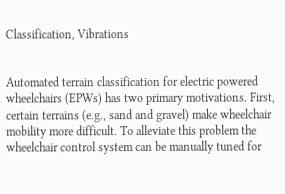Classification, Vibrations


Automated terrain classification for electric powered wheelchairs (EPWs) has two primary motivations. First, certain terrains (e.g., sand and gravel) make wheelchair mobility more difficult. To alleviate this problem the wheelchair control system can be manually tuned for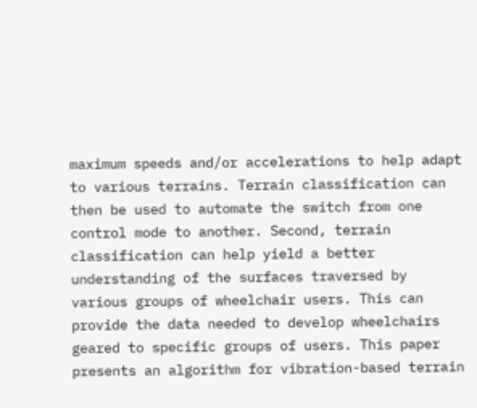maximum speeds and/or accelerations to help adapt to various terrains. Terrain classification can then be used to automate the switch from one control mode to another. Second, terrain classification can help yield a better understanding of the surfaces traversed by various groups of wheelchair users. This can provide the data needed to develop wheelchairs geared to specific groups of users. This paper presents an algorithm for vibration-based terrain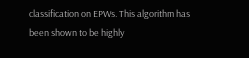classification on EPWs. This algorithm has been shown to be highly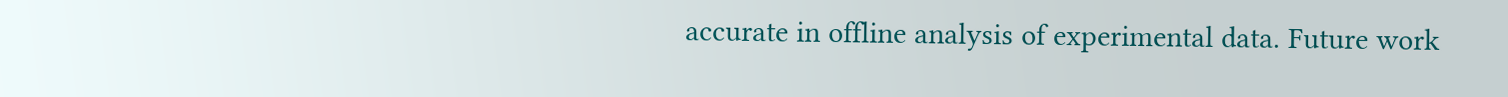accurate in offline analysis of experimental data. Future work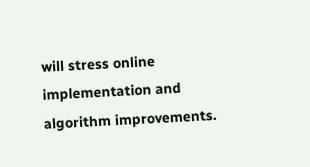will stress online implementation and algorithm improvements.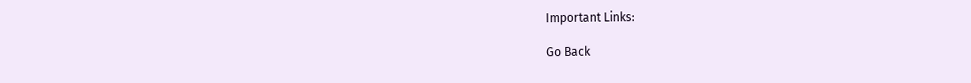Important Links:

Go Back